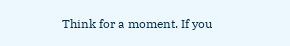Think for a moment. If you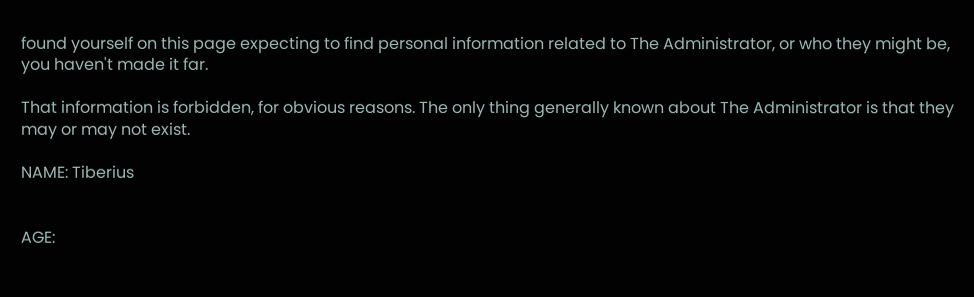found yourself on this page expecting to find personal information related to The Administrator, or who they might be, you haven't made it far.

That information is forbidden, for obvious reasons. The only thing generally known about The Administrator is that they may or may not exist.

NAME: Tiberius


AGE: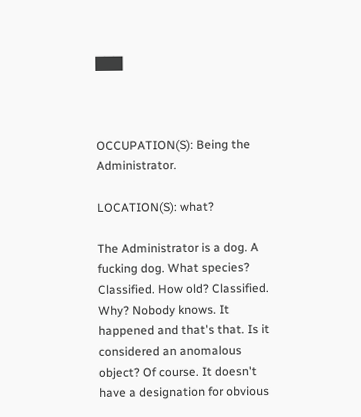███



OCCUPATION(S): Being the Administrator.

LOCATION(S): what?

The Administrator is a dog. A fucking dog. What species? Classified. How old? Classified. Why? Nobody knows. It happened and that's that. Is it considered an anomalous object? Of course. It doesn't have a designation for obvious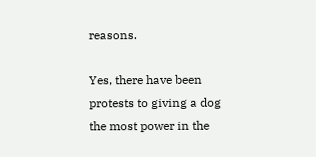reasons.

Yes, there have been protests to giving a dog the most power in the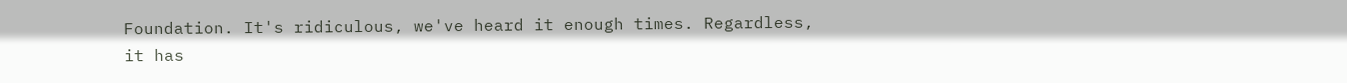Foundation. It's ridiculous, we've heard it enough times. Regardless, it has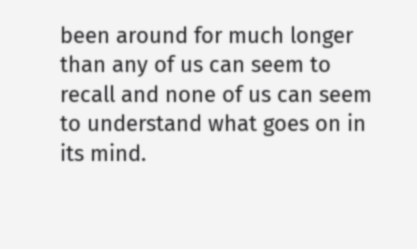been around for much longer than any of us can seem to recall and none of us can seem to understand what goes on in its mind.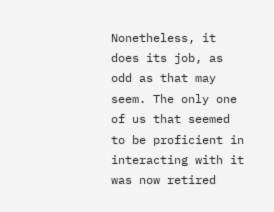Nonetheless, it does its job, as odd as that may seem. The only one of us that seemed to be proficient in interacting with it was now retired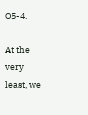O5-4.

At the very least, we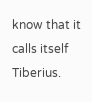know that it calls itself Tiberius.